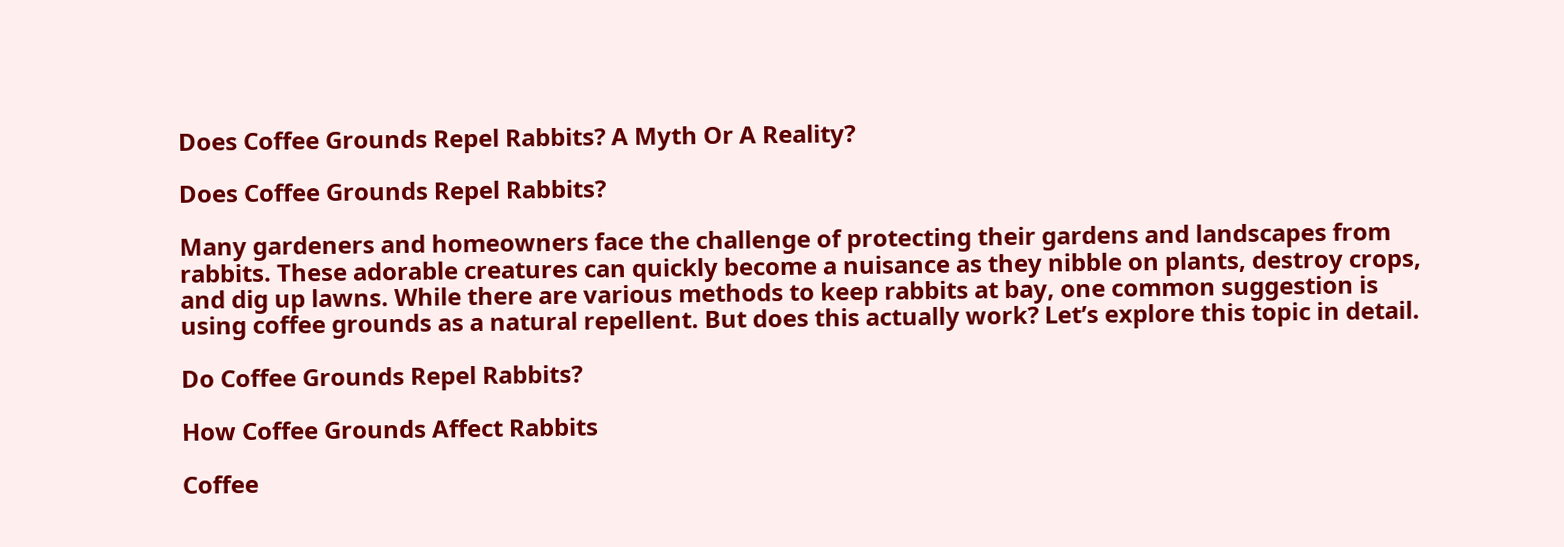Does Coffee Grounds Repel Rabbits? A Myth Or A Reality?

Does Coffee Grounds Repel Rabbits?

Many gardeners and homeowners face the challenge of protecting their gardens and landscapes from rabbits. These adorable creatures can quickly become a nuisance as they nibble on plants, destroy crops, and dig up lawns. While there are various methods to keep rabbits at bay, one common suggestion is using coffee grounds as a natural repellent. But does this actually work? Let’s explore this topic in detail.

Do Coffee Grounds Repel Rabbits?

How Coffee Grounds Affect Rabbits

Coffee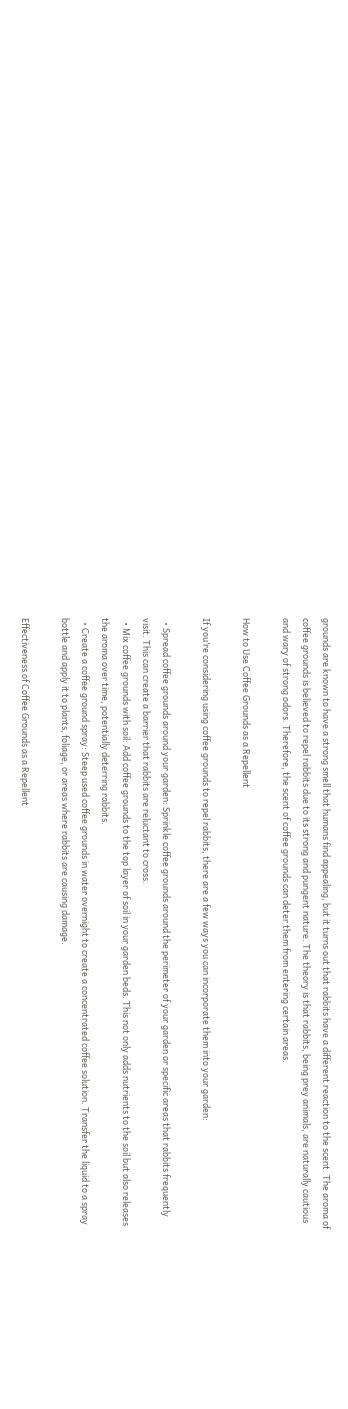grounds are known to have a strong smell that humans find appealing, but it turns out that rabbits have a different reaction to the scent. The aroma of coffee grounds is believed to repel rabbits due to its strong and pungent nature. The theory is that rabbits, being prey animals, are naturally cautious and wary of strong odors. Therefore, the scent of coffee grounds can deter them from entering certain areas.

How to Use Coffee Grounds as a Repellent

If you’re considering using coffee grounds to repel rabbits, there are a few ways you can incorporate them into your garden:

  • Spread coffee grounds around your garden: Sprinkle coffee grounds around the perimeter of your garden or specific areas that rabbits frequently visit. This can create a barrier that rabbits are reluctant to cross.
  • Mix coffee grounds with soil: Add coffee grounds to the top layer of soil in your garden beds. This not only adds nutrients to the soil but also releases the aroma over time, potentially deterring rabbits.
  • Create a coffee ground spray: Steep used coffee grounds in water overnight to create a concentrated coffee solution. Transfer the liquid to a spray bottle and apply it to plants, foliage, or areas where rabbits are causing damage.

Effectiveness of Coffee Grounds as a Repellent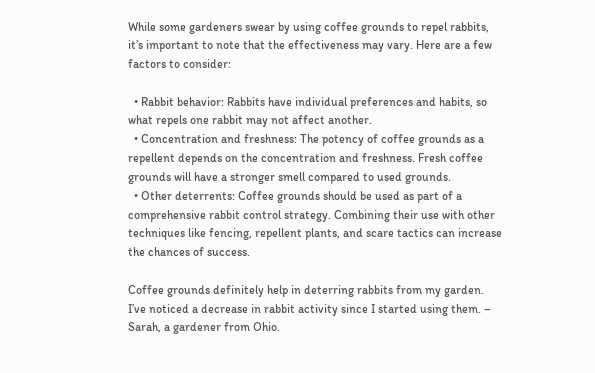While some gardeners swear by using coffee grounds to repel rabbits, it’s important to note that the effectiveness may vary. Here are a few factors to consider:

  • Rabbit behavior: Rabbits have individual preferences and habits, so what repels one rabbit may not affect another.
  • Concentration and freshness: The potency of coffee grounds as a repellent depends on the concentration and freshness. Fresh coffee grounds will have a stronger smell compared to used grounds.
  • Other deterrents: Coffee grounds should be used as part of a comprehensive rabbit control strategy. Combining their use with other techniques like fencing, repellent plants, and scare tactics can increase the chances of success.

Coffee grounds definitely help in deterring rabbits from my garden. I’ve noticed a decrease in rabbit activity since I started using them. – Sarah, a gardener from Ohio.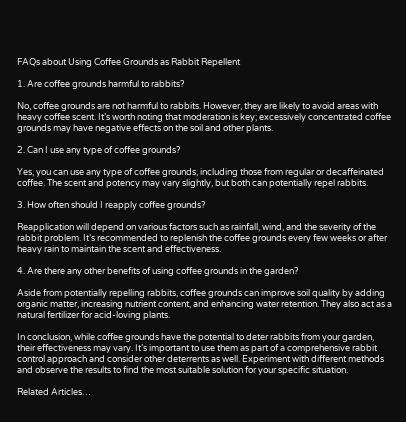FAQs about Using Coffee Grounds as Rabbit Repellent

1. Are coffee grounds harmful to rabbits?

No, coffee grounds are not harmful to rabbits. However, they are likely to avoid areas with heavy coffee scent. It’s worth noting that moderation is key; excessively concentrated coffee grounds may have negative effects on the soil and other plants.

2. Can I use any type of coffee grounds?

Yes, you can use any type of coffee grounds, including those from regular or decaffeinated coffee. The scent and potency may vary slightly, but both can potentially repel rabbits.

3. How often should I reapply coffee grounds?

Reapplication will depend on various factors such as rainfall, wind, and the severity of the rabbit problem. It’s recommended to replenish the coffee grounds every few weeks or after heavy rain to maintain the scent and effectiveness.

4. Are there any other benefits of using coffee grounds in the garden?

Aside from potentially repelling rabbits, coffee grounds can improve soil quality by adding organic matter, increasing nutrient content, and enhancing water retention. They also act as a natural fertilizer for acid-loving plants.

In conclusion, while coffee grounds have the potential to deter rabbits from your garden, their effectiveness may vary. It’s important to use them as part of a comprehensive rabbit control approach and consider other deterrents as well. Experiment with different methods and observe the results to find the most suitable solution for your specific situation.

Related Articles…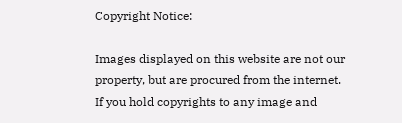Copyright Notice:

Images displayed on this website are not our property, but are procured from the internet. If you hold copyrights to any image and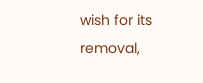wish for its removal,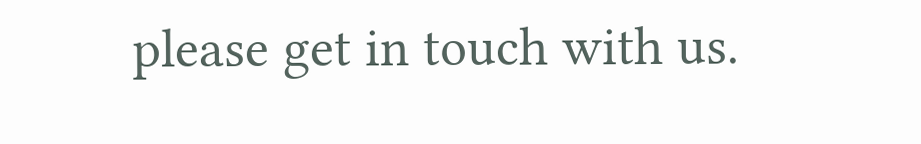please get in touch with us.